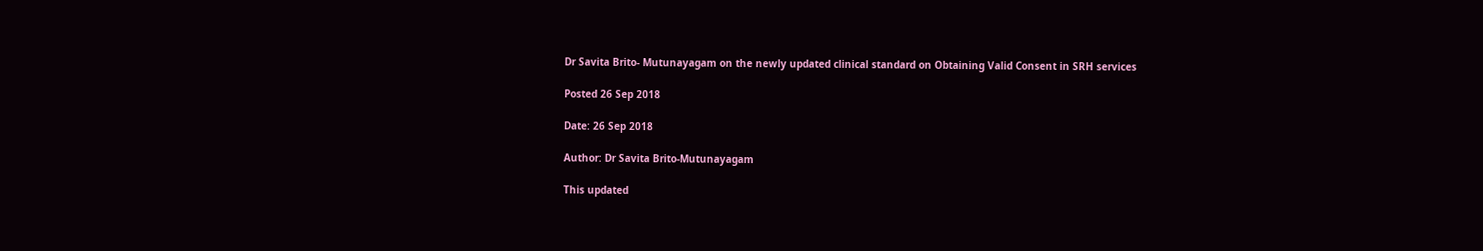Dr Savita Brito- Mutunayagam on the newly updated clinical standard on Obtaining Valid Consent in SRH services

Posted 26 Sep 2018

Date: 26 Sep 2018

Author: Dr Savita Brito-Mutunayagam

This updated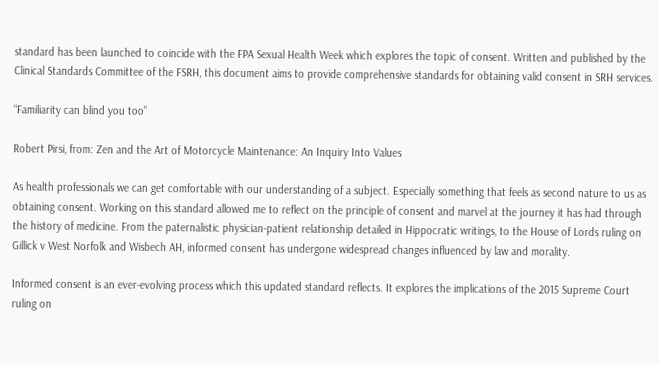standard has been launched to coincide with the FPA Sexual Health Week which explores the topic of consent. Written and published by the Clinical Standards Committee of the FSRH, this document aims to provide comprehensive standards for obtaining valid consent in SRH services.

“Familiarity can blind you too”

Robert Pirsi, from: Zen and the Art of Motorcycle Maintenance: An Inquiry Into Values

As health professionals we can get comfortable with our understanding of a subject. Especially something that feels as second nature to us as obtaining consent. Working on this standard allowed me to reflect on the principle of consent and marvel at the journey it has had through the history of medicine. From the paternalistic physician-patient relationship detailed in Hippocratic writings, to the House of Lords ruling on Gillick v West Norfolk and Wisbech AH, informed consent has undergone widespread changes influenced by law and morality.

Informed consent is an ever-evolving process which this updated standard reflects. It explores the implications of the 2015 Supreme Court ruling on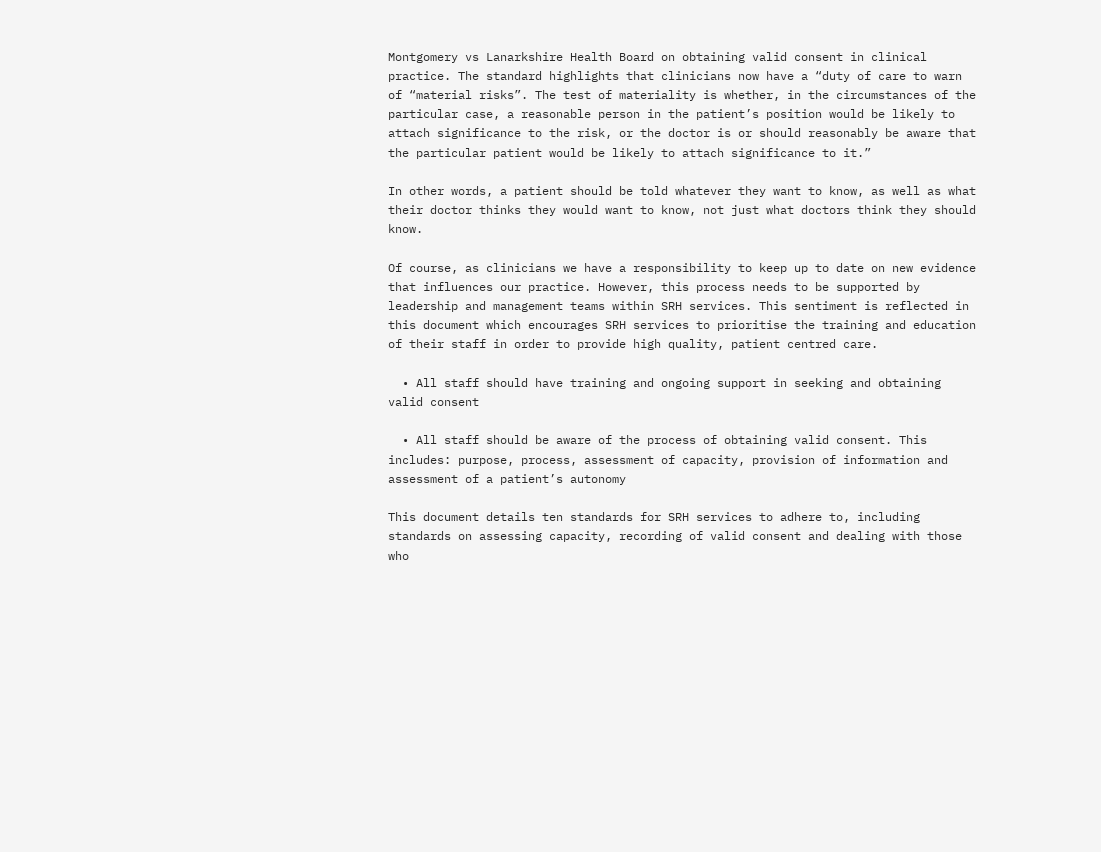Montgomery vs Lanarkshire Health Board on obtaining valid consent in clinical practice. The standard highlights that clinicians now have a “duty of care to warn of “material risks”. The test of materiality is whether, in the circumstances of the particular case, a reasonable person in the patient’s position would be likely to attach significance to the risk, or the doctor is or should reasonably be aware that the particular patient would be likely to attach significance to it.”

In other words, a patient should be told whatever they want to know, as well as what their doctor thinks they would want to know, not just what doctors think they should know.

Of course, as clinicians we have a responsibility to keep up to date on new evidence that influences our practice. However, this process needs to be supported by leadership and management teams within SRH services. This sentiment is reflected in this document which encourages SRH services to prioritise the training and education of their staff in order to provide high quality, patient centred care.

  • All staff should have training and ongoing support in seeking and obtaining valid consent

  • All staff should be aware of the process of obtaining valid consent. This includes: purpose, process, assessment of capacity, provision of information and assessment of a patient’s autonomy

This document details ten standards for SRH services to adhere to, including standards on assessing capacity, recording of valid consent and dealing with those who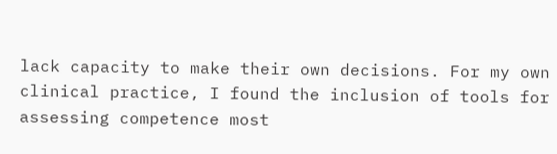lack capacity to make their own decisions. For my own clinical practice, I found the inclusion of tools for assessing competence most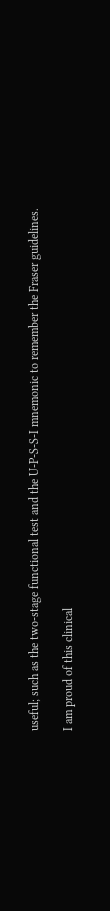useful; such as the two-stage functional test and the U-P-S-S-I mnemonic to remember the Fraser guidelines.

I am proud of this clinical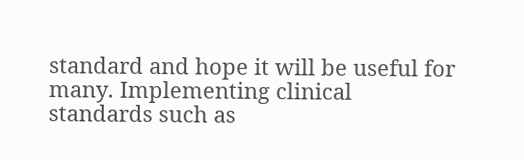standard and hope it will be useful for many. Implementing clinical standards such as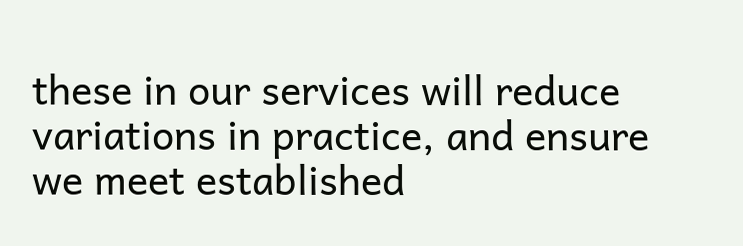these in our services will reduce variations in practice, and ensure we meet established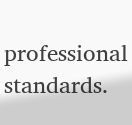professional standards.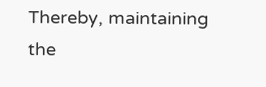Thereby, maintaining the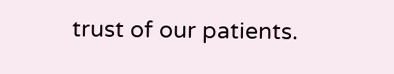trust of our patients.